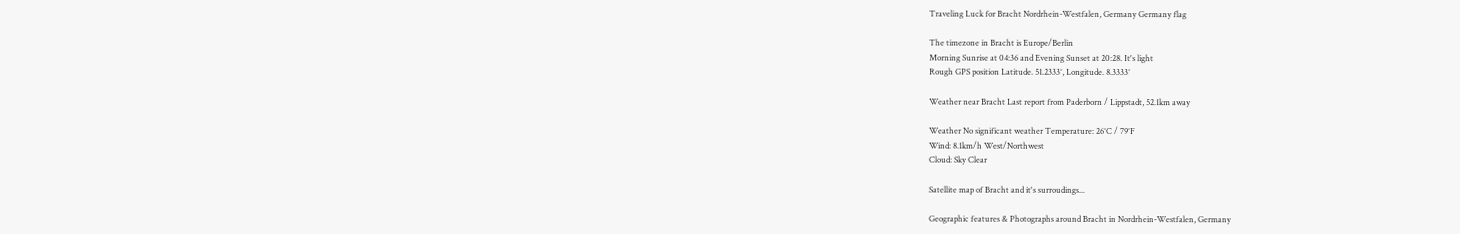Traveling Luck for Bracht Nordrhein-Westfalen, Germany Germany flag

The timezone in Bracht is Europe/Berlin
Morning Sunrise at 04:36 and Evening Sunset at 20:28. It's light
Rough GPS position Latitude. 51.2333°, Longitude. 8.3333°

Weather near Bracht Last report from Paderborn / Lippstadt, 52.1km away

Weather No significant weather Temperature: 26°C / 79°F
Wind: 8.1km/h West/Northwest
Cloud: Sky Clear

Satellite map of Bracht and it's surroudings...

Geographic features & Photographs around Bracht in Nordrhein-Westfalen, Germany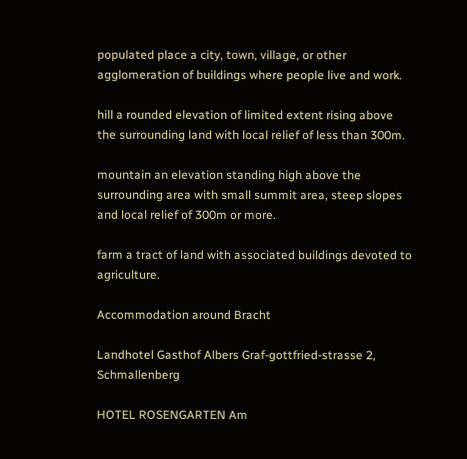populated place a city, town, village, or other agglomeration of buildings where people live and work.

hill a rounded elevation of limited extent rising above the surrounding land with local relief of less than 300m.

mountain an elevation standing high above the surrounding area with small summit area, steep slopes and local relief of 300m or more.

farm a tract of land with associated buildings devoted to agriculture.

Accommodation around Bracht

Landhotel Gasthof Albers Graf-gottfried-strasse 2, Schmallenberg

HOTEL ROSENGARTEN Am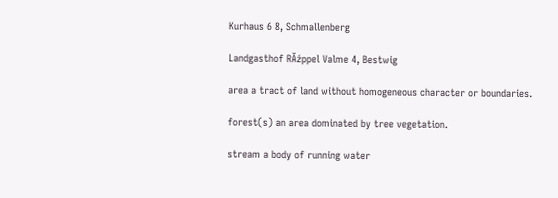Kurhaus 6 8, Schmallenberg

Landgasthof RĂźppel Valme 4, Bestwig

area a tract of land without homogeneous character or boundaries.

forest(s) an area dominated by tree vegetation.

stream a body of running water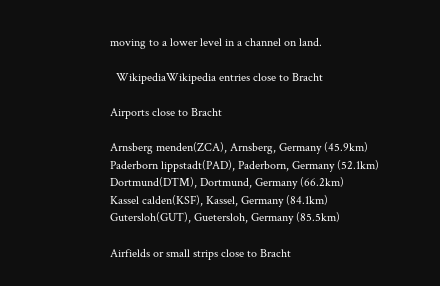moving to a lower level in a channel on land.

  WikipediaWikipedia entries close to Bracht

Airports close to Bracht

Arnsberg menden(ZCA), Arnsberg, Germany (45.9km)
Paderborn lippstadt(PAD), Paderborn, Germany (52.1km)
Dortmund(DTM), Dortmund, Germany (66.2km)
Kassel calden(KSF), Kassel, Germany (84.1km)
Gutersloh(GUT), Guetersloh, Germany (85.5km)

Airfields or small strips close to Bracht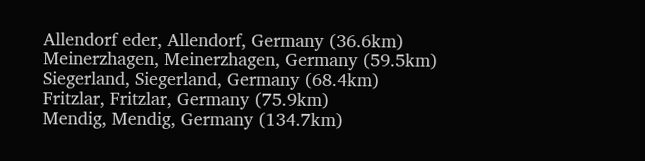Allendorf eder, Allendorf, Germany (36.6km)
Meinerzhagen, Meinerzhagen, Germany (59.5km)
Siegerland, Siegerland, Germany (68.4km)
Fritzlar, Fritzlar, Germany (75.9km)
Mendig, Mendig, Germany (134.7km)